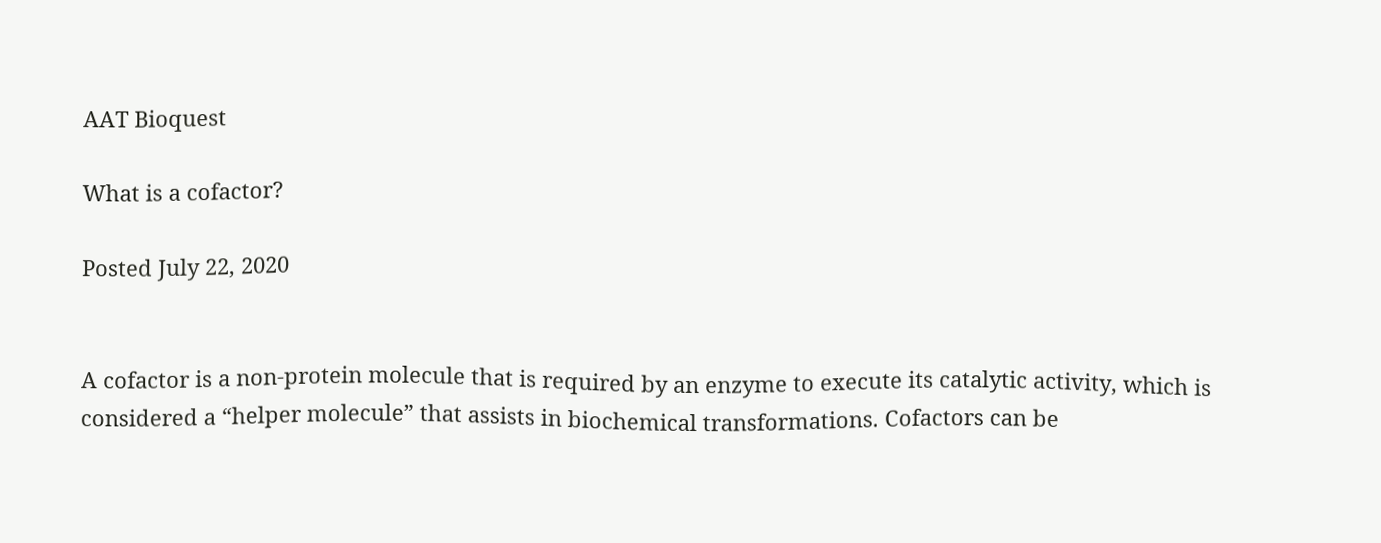AAT Bioquest

What is a cofactor?

Posted July 22, 2020


A cofactor is a non-protein molecule that is required by an enzyme to execute its catalytic activity, which is considered a “helper molecule” that assists in biochemical transformations. Cofactors can be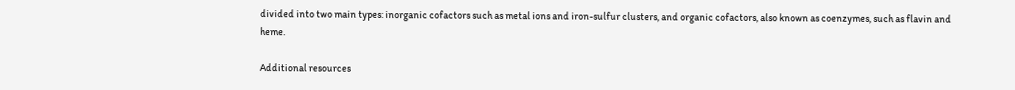divided into two main types: inorganic cofactors such as metal ions and iron-sulfur clusters, and organic cofactors, also known as coenzymes, such as flavin and heme.

Additional resources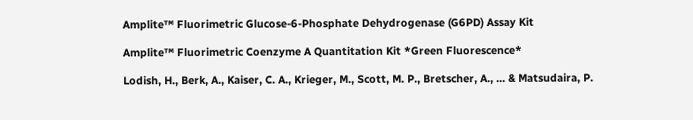Amplite™ Fluorimetric Glucose-6-Phosphate Dehydrogenase (G6PD) Assay Kit

Amplite™ Fluorimetric Coenzyme A Quantitation Kit *Green Fluorescence*

Lodish, H., Berk, A., Kaiser, C. A., Krieger, M., Scott, M. P., Bretscher, A., ... & Matsudaira, P.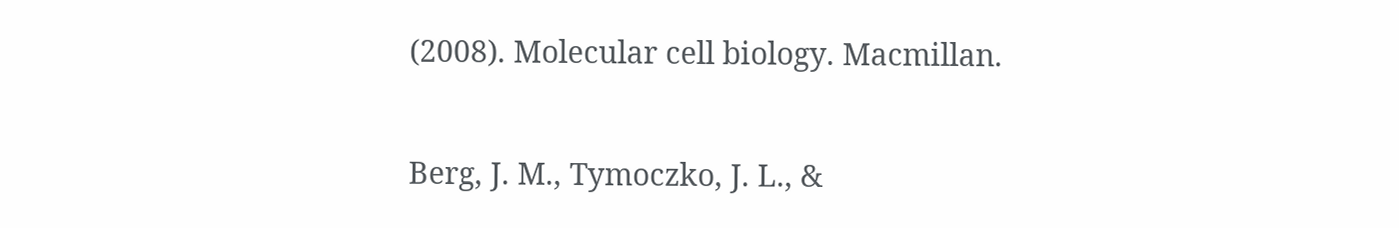(2008). Molecular cell biology. Macmillan.

Berg, J. M., Tymoczko, J. L., &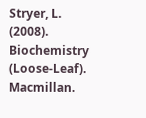Stryer, L. (2008). Biochemistry (Loose-Leaf). Macmillan.